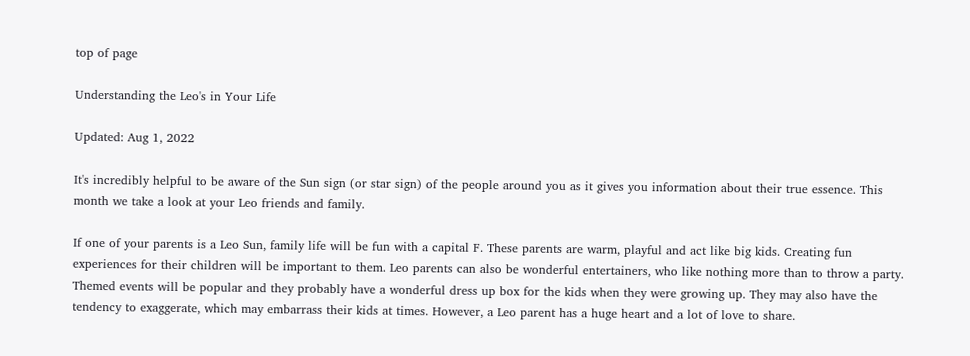top of page

Understanding the Leo's in Your Life

Updated: Aug 1, 2022

It's incredibly helpful to be aware of the Sun sign (or star sign) of the people around you as it gives you information about their true essence. This month we take a look at your Leo friends and family.

If one of your parents is a Leo Sun, family life will be fun with a capital F. These parents are warm, playful and act like big kids. Creating fun experiences for their children will be important to them. Leo parents can also be wonderful entertainers, who like nothing more than to throw a party. Themed events will be popular and they probably have a wonderful dress up box for the kids when they were growing up. They may also have the tendency to exaggerate, which may embarrass their kids at times. However, a Leo parent has a huge heart and a lot of love to share.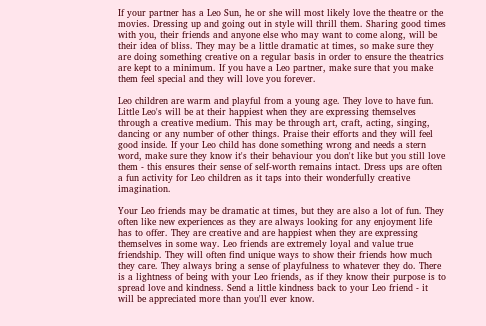If your partner has a Leo Sun, he or she will most likely love the theatre or the movies. Dressing up and going out in style will thrill them. Sharing good times with you, their friends and anyone else who may want to come along, will be their idea of bliss. They may be a little dramatic at times, so make sure they are doing something creative on a regular basis in order to ensure the theatrics are kept to a minimum. If you have a Leo partner, make sure that you make them feel special and they will love you forever.

Leo children are warm and playful from a young age. They love to have fun. Little Leo's will be at their happiest when they are expressing themselves through a creative medium. This may be through art, craft, acting, singing, dancing or any number of other things. Praise their efforts and they will feel good inside. If your Leo child has done something wrong and needs a stern word, make sure they know it's their behaviour you don't like but you still love them - this ensures their sense of self-worth remains intact. Dress ups are often a fun activity for Leo children as it taps into their wonderfully creative imagination.

Your Leo friends may be dramatic at times, but they are also a lot of fun. They often like new experiences as they are always looking for any enjoyment life has to offer. They are creative and are happiest when they are expressing themselves in some way. Leo friends are extremely loyal and value true friendship. They will often find unique ways to show their friends how much they care. They always bring a sense of playfulness to whatever they do. There is a lightness of being with your Leo friends, as if they know their purpose is to spread love and kindness. Send a little kindness back to your Leo friend - it will be appreciated more than you'll ever know.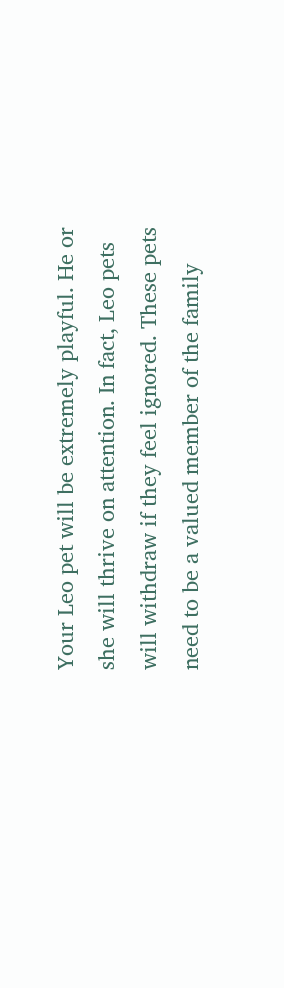Your Leo pet will be extremely playful. He or she will thrive on attention. In fact, Leo pets will withdraw if they feel ignored. These pets need to be a valued member of the family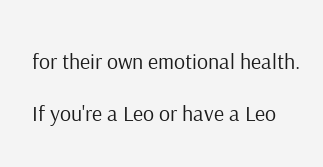for their own emotional health.

If you're a Leo or have a Leo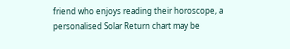friend who enjoys reading their horoscope, a personalised Solar Return chart may be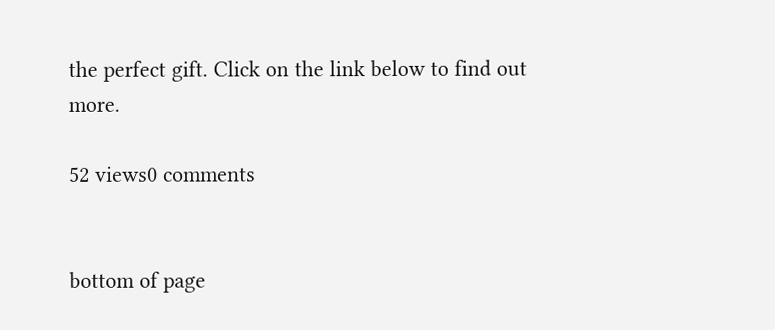the perfect gift. Click on the link below to find out more.

52 views0 comments


bottom of page